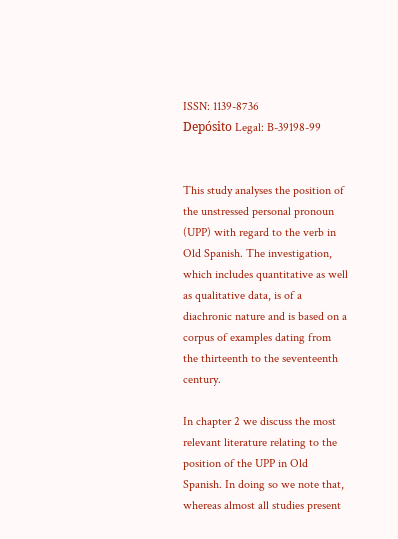ISSN: 1139-8736
Depósito Legal: B-39198-99


This study analyses the position of the unstressed personal pronoun (UPP) with regard to the verb in Old Spanish. The investigation, which includes quantitative as well as qualitative data, is of a diachronic nature and is based on a corpus of examples dating from the thirteenth to the seventeenth century.

In chapter 2 we discuss the most relevant literature relating to the position of the UPP in Old Spanish. In doing so we note that, whereas almost all studies present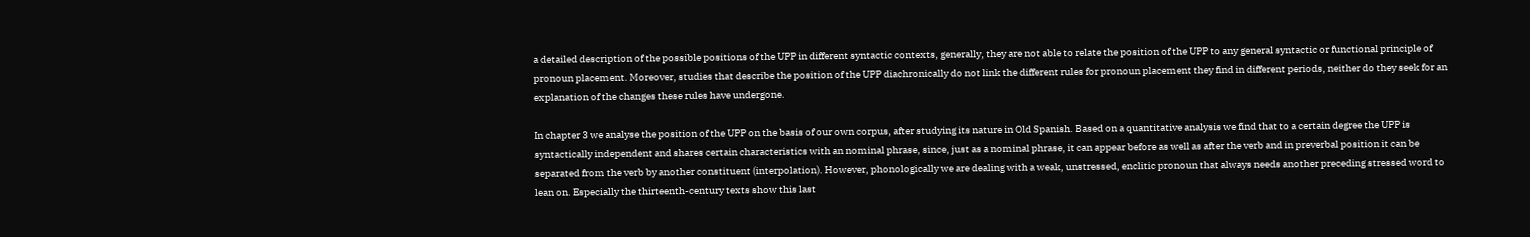a detailed description of the possible positions of the UPP in different syntactic contexts, generally, they are not able to relate the position of the UPP to any general syntactic or functional principle of pronoun placement. Moreover, studies that describe the position of the UPP diachronically do not link the different rules for pronoun placement they find in different periods, neither do they seek for an explanation of the changes these rules have undergone.

In chapter 3 we analyse the position of the UPP on the basis of our own corpus, after studying its nature in Old Spanish. Based on a quantitative analysis we find that to a certain degree the UPP is syntactically independent and shares certain characteristics with an nominal phrase, since, just as a nominal phrase, it can appear before as well as after the verb and in preverbal position it can be separated from the verb by another constituent (interpolation). However, phonologically we are dealing with a weak, unstressed, enclitic pronoun that always needs another preceding stressed word to lean on. Especially the thirteenth-century texts show this last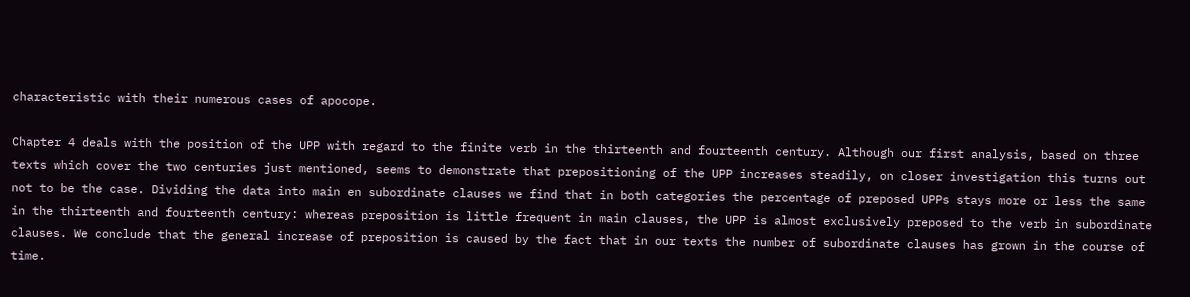characteristic with their numerous cases of apocope.

Chapter 4 deals with the position of the UPP with regard to the finite verb in the thirteenth and fourteenth century. Although our first analysis, based on three texts which cover the two centuries just mentioned, seems to demonstrate that prepositioning of the UPP increases steadily, on closer investigation this turns out not to be the case. Dividing the data into main en subordinate clauses we find that in both categories the percentage of preposed UPPs stays more or less the same in the thirteenth and fourteenth century: whereas preposition is little frequent in main clauses, the UPP is almost exclusively preposed to the verb in subordinate clauses. We conclude that the general increase of preposition is caused by the fact that in our texts the number of subordinate clauses has grown in the course of time.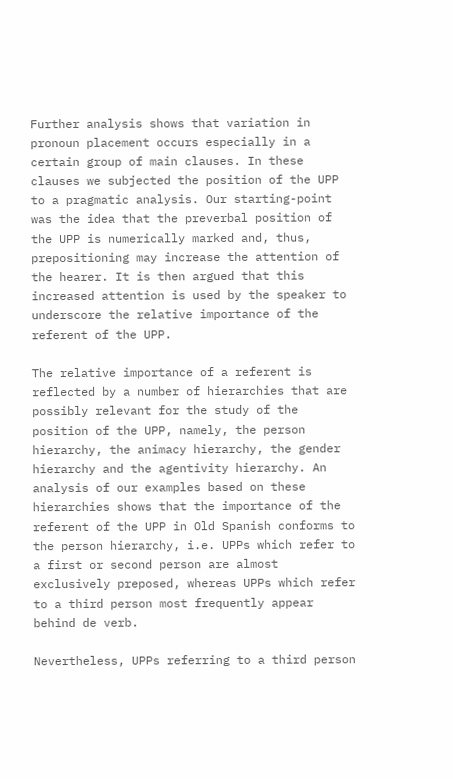Further analysis shows that variation in pronoun placement occurs especially in a certain group of main clauses. In these clauses we subjected the position of the UPP to a pragmatic analysis. Our starting-point was the idea that the preverbal position of the UPP is numerically marked and, thus, prepositioning may increase the attention of the hearer. It is then argued that this increased attention is used by the speaker to underscore the relative importance of the referent of the UPP.

The relative importance of a referent is reflected by a number of hierarchies that are possibly relevant for the study of the position of the UPP, namely, the person hierarchy, the animacy hierarchy, the gender hierarchy and the agentivity hierarchy. An analysis of our examples based on these hierarchies shows that the importance of the referent of the UPP in Old Spanish conforms to the person hierarchy, i.e. UPPs which refer to a first or second person are almost exclusively preposed, whereas UPPs which refer to a third person most frequently appear behind de verb.

Nevertheless, UPPs referring to a third person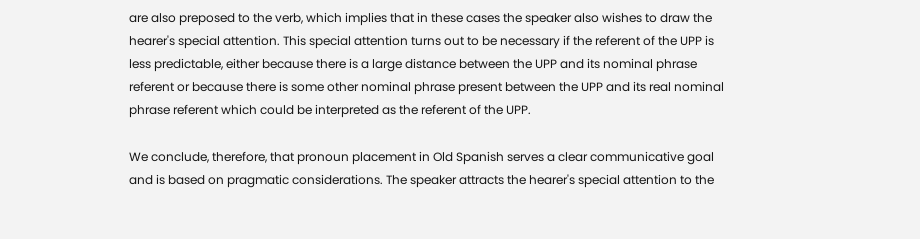are also preposed to the verb, which implies that in these cases the speaker also wishes to draw the hearer's special attention. This special attention turns out to be necessary if the referent of the UPP is less predictable, either because there is a large distance between the UPP and its nominal phrase referent or because there is some other nominal phrase present between the UPP and its real nominal phrase referent which could be interpreted as the referent of the UPP.

We conclude, therefore, that pronoun placement in Old Spanish serves a clear communicative goal and is based on pragmatic considerations. The speaker attracts the hearer's special attention to the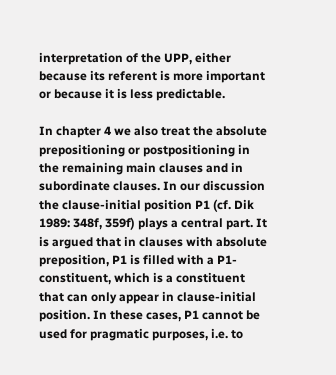interpretation of the UPP, either because its referent is more important or because it is less predictable.

In chapter 4 we also treat the absolute prepositioning or postpositioning in the remaining main clauses and in subordinate clauses. In our discussion the clause-initial position P1 (cf. Dik 1989: 348f, 359f) plays a central part. It is argued that in clauses with absolute preposition, P1 is filled with a P1-constituent, which is a constituent that can only appear in clause-initial position. In these cases, P1 cannot be used for pragmatic purposes, i.e. to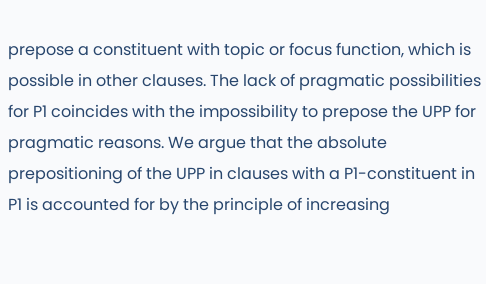prepose a constituent with topic or focus function, which is possible in other clauses. The lack of pragmatic possibilities for P1 coincides with the impossibility to prepose the UPP for pragmatic reasons. We argue that the absolute prepositioning of the UPP in clauses with a P1-constituent in P1 is accounted for by the principle of increasing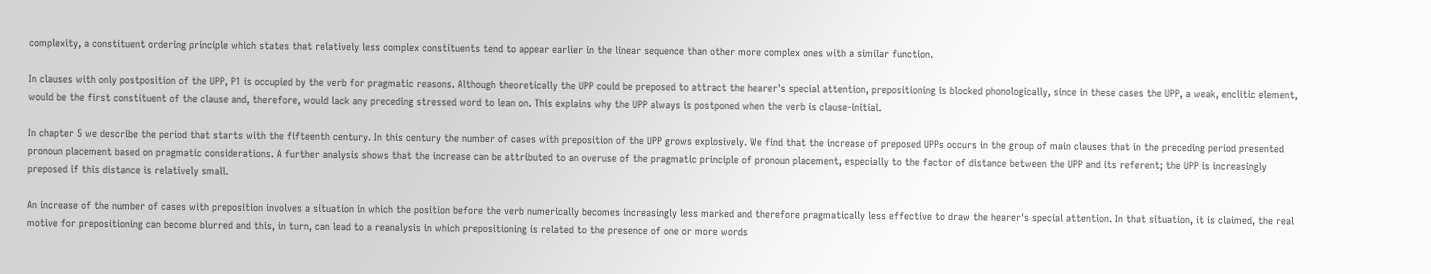complexity, a constituent ordering principle which states that relatively less complex constituents tend to appear earlier in the linear sequence than other more complex ones with a similar function.

In clauses with only postposition of the UPP, P1 is occupied by the verb for pragmatic reasons. Although theoretically the UPP could be preposed to attract the hearer's special attention, prepositioning is blocked phonologically, since in these cases the UPP, a weak, enclitic element, would be the first constituent of the clause and, therefore, would lack any preceding stressed word to lean on. This explains why the UPP always is postponed when the verb is clause-initial.

In chapter 5 we describe the period that starts with the fifteenth century. In this century the number of cases with preposition of the UPP grows explosively. We find that the increase of preposed UPPs occurs in the group of main clauses that in the preceding period presented pronoun placement based on pragmatic considerations. A further analysis shows that the increase can be attributed to an overuse of the pragmatic principle of pronoun placement, especially to the factor of distance between the UPP and its referent; the UPP is increasingly preposed if this distance is relatively small.

An increase of the number of cases with preposition involves a situation in which the position before the verb numerically becomes increasingly less marked and therefore pragmatically less effective to draw the hearer's special attention. In that situation, it is claimed, the real motive for prepositioning can become blurred and this, in turn, can lead to a reanalysis in which prepositioning is related to the presence of one or more words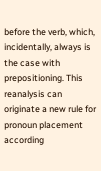before the verb, which, incidentally, always is the case with prepositioning. This reanalysis can originate a new rule for pronoun placement according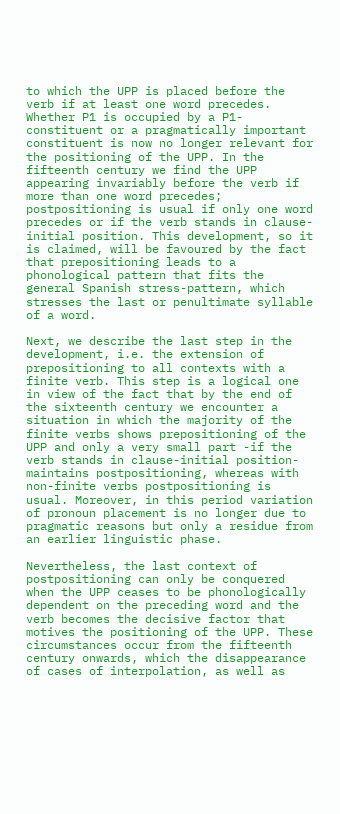to which the UPP is placed before the verb if at least one word precedes. Whether P1 is occupied by a P1-constituent or a pragmatically important constituent is now no longer relevant for the positioning of the UPP. In the fifteenth century we find the UPP appearing invariably before the verb if more than one word precedes; postpositioning is usual if only one word precedes or if the verb stands in clause-initial position. This development, so it is claimed, will be favoured by the fact that prepositioning leads to a phonological pattern that fits the general Spanish stress-pattern, which stresses the last or penultimate syllable of a word.

Next, we describe the last step in the development, i.e. the extension of prepositioning to all contexts with a finite verb. This step is a logical one in view of the fact that by the end of the sixteenth century we encounter a situation in which the majority of the finite verbs shows prepositioning of the UPP and only a very small part -if the verb stands in clause-initial position- maintains postpositioning, whereas with non-finite verbs postpositioning is usual. Moreover, in this period variation of pronoun placement is no longer due to pragmatic reasons but only a residue from an earlier linguistic phase.

Nevertheless, the last context of postpositioning can only be conquered when the UPP ceases to be phonologically dependent on the preceding word and the verb becomes the decisive factor that motives the positioning of the UPP. These circumstances occur from the fifteenth century onwards, which the disappearance of cases of interpolation, as well as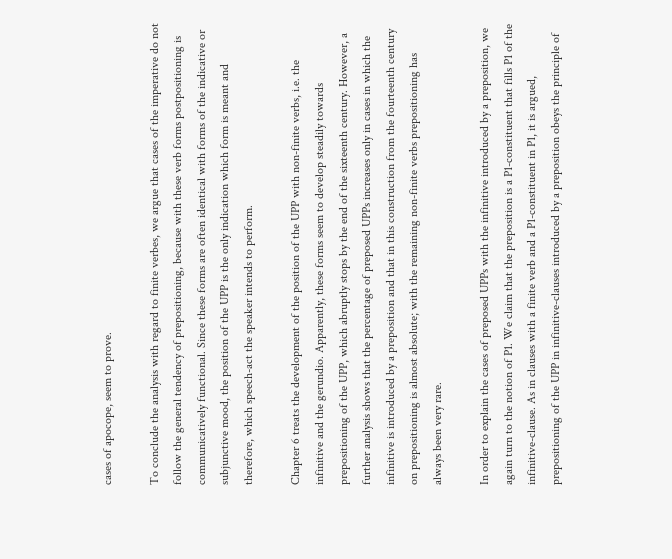cases of apocope, seem to prove.

To conclude the analysis with regard to finite verbes, we argue that cases of the imperative do not follow the general tendency of prepositioning, because with these verb forms postpositioning is communicatively functional. Since these forms are often identical with forms of the indicative or subjunctive mood, the position of the UPP is the only indication which form is meant and therefore, which speech-act the speaker intends to perform.

Chapter 6 treats the development of the position of the UPP with non-finite verbs, i.e. the infinitive and the gerundio. Apparently, these forms seem to develop steadily towards prepositioning of the UPP, which abruptly stops by the end of the sixteenth century. However, a further analysis shows that the percentage of preposed UPPs increases only in cases in which the infinitive is introduced by a preposition and that in this construction from the fourteenth century on prepositioning is almost absolute; with the remaining non-finite verbs prepositioning has always been very rare.

In order to explain the cases of preposed UPPs with the infinitive introduced by a preposition, we again turn to the notion of P1. We claim that the preposition is a P1-constituent that fills P1 of the infinitive-clause. As in clauses with a finite verb and a P1-constituent in P1, it is argued, prepositioning of the UPP in infinitive-clauses introduced by a preposition obeys the principle of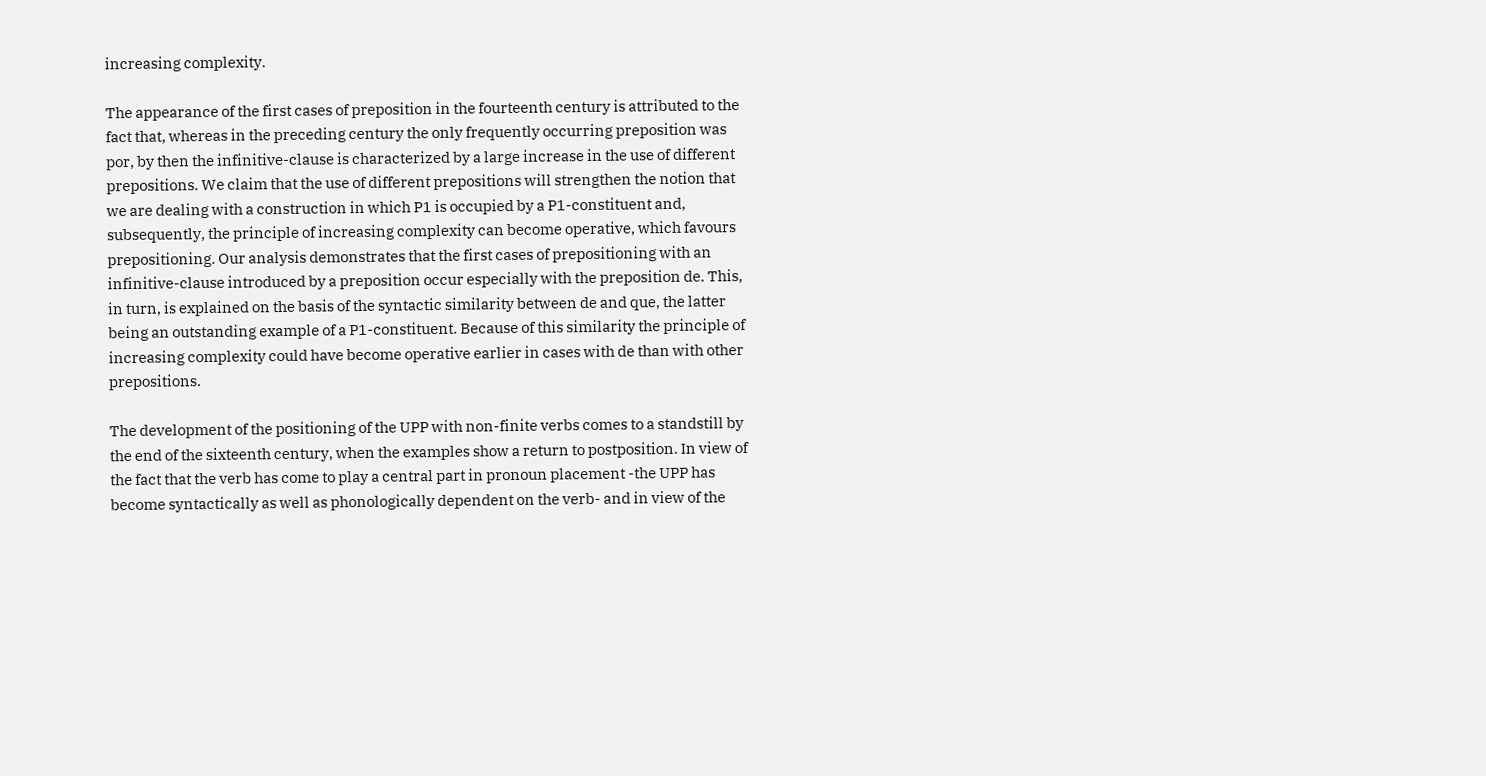increasing complexity.

The appearance of the first cases of preposition in the fourteenth century is attributed to the fact that, whereas in the preceding century the only frequently occurring preposition was por, by then the infinitive-clause is characterized by a large increase in the use of different prepositions. We claim that the use of different prepositions will strengthen the notion that we are dealing with a construction in which P1 is occupied by a P1-constituent and, subsequently, the principle of increasing complexity can become operative, which favours prepositioning. Our analysis demonstrates that the first cases of prepositioning with an infinitive-clause introduced by a preposition occur especially with the preposition de. This, in turn, is explained on the basis of the syntactic similarity between de and que, the latter being an outstanding example of a P1-constituent. Because of this similarity the principle of increasing complexity could have become operative earlier in cases with de than with other prepositions.

The development of the positioning of the UPP with non-finite verbs comes to a standstill by the end of the sixteenth century, when the examples show a return to postposition. In view of the fact that the verb has come to play a central part in pronoun placement -the UPP has become syntactically as well as phonologically dependent on the verb- and in view of the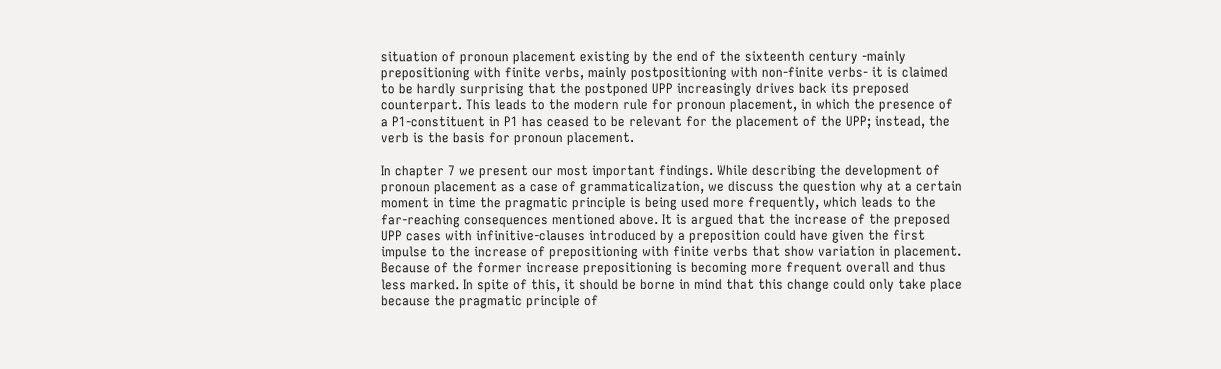situation of pronoun placement existing by the end of the sixteenth century -mainly prepositioning with finite verbs, mainly postpositioning with non-finite verbs- it is claimed to be hardly surprising that the postponed UPP increasingly drives back its preposed counterpart. This leads to the modern rule for pronoun placement, in which the presence of a P1-constituent in P1 has ceased to be relevant for the placement of the UPP; instead, the verb is the basis for pronoun placement.

In chapter 7 we present our most important findings. While describing the development of pronoun placement as a case of grammaticalization, we discuss the question why at a certain moment in time the pragmatic principle is being used more frequently, which leads to the far-reaching consequences mentioned above. It is argued that the increase of the preposed UPP cases with infinitive-clauses introduced by a preposition could have given the first impulse to the increase of prepositioning with finite verbs that show variation in placement. Because of the former increase prepositioning is becoming more frequent overall and thus less marked. In spite of this, it should be borne in mind that this change could only take place because the pragmatic principle of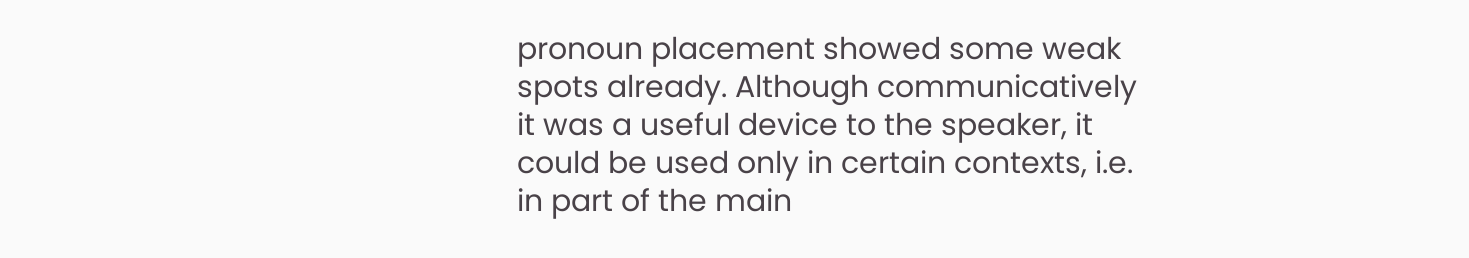pronoun placement showed some weak spots already. Although communicatively it was a useful device to the speaker, it could be used only in certain contexts, i.e. in part of the main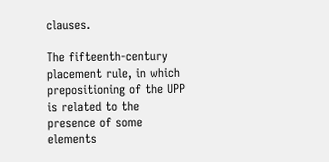clauses.

The fifteenth-century placement rule, in which prepositioning of the UPP is related to the presence of some elements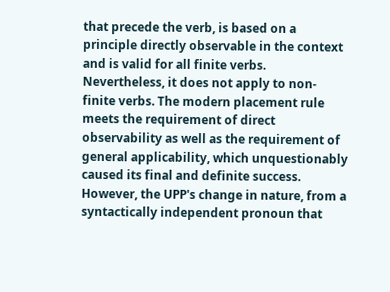that precede the verb, is based on a principle directly observable in the context and is valid for all finite verbs. Nevertheless, it does not apply to non-finite verbs. The modern placement rule meets the requirement of direct observability as well as the requirement of general applicability, which unquestionably caused its final and definite success. However, the UPP's change in nature, from a syntactically independent pronoun that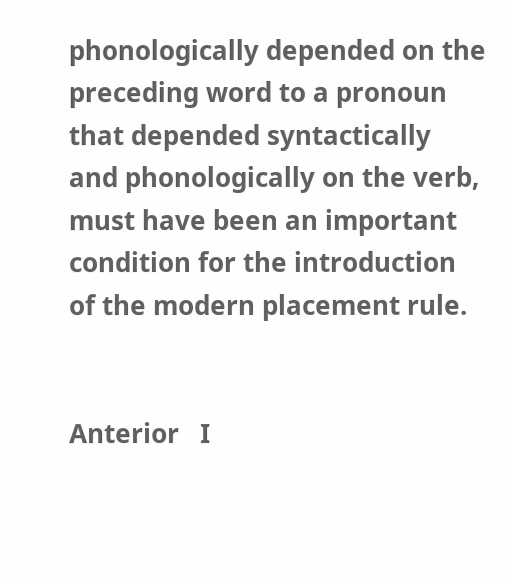phonologically depended on the preceding word to a pronoun that depended syntactically and phonologically on the verb, must have been an important condition for the introduction of the modern placement rule.


Anterior   I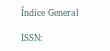Índice General

ISSN: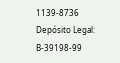1139-8736
Depósito Legal: B-39198-99